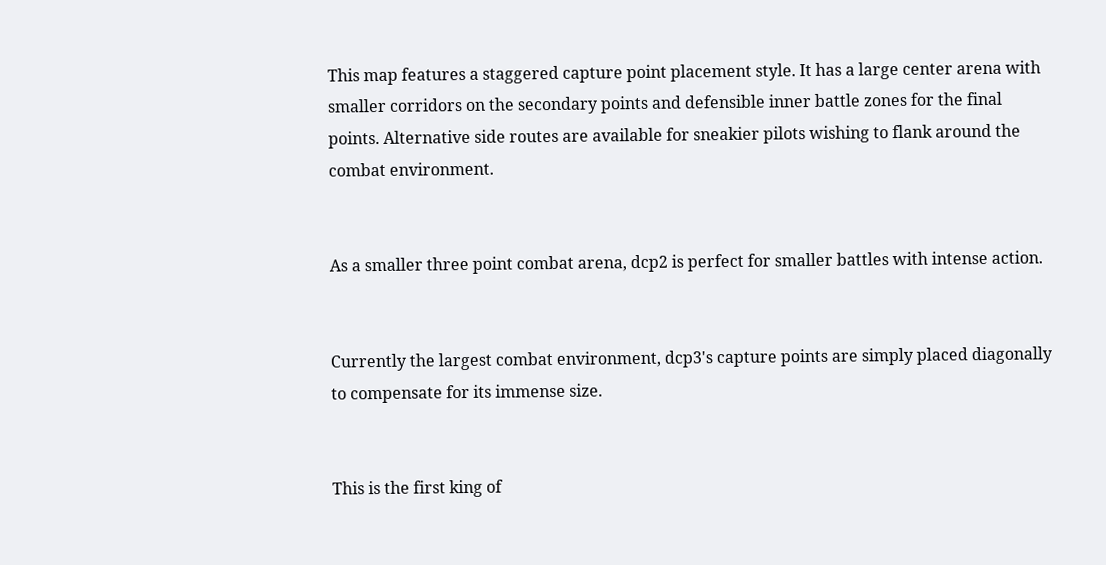This map features a staggered capture point placement style. It has a large center arena with smaller corridors on the secondary points and defensible inner battle zones for the final points. Alternative side routes are available for sneakier pilots wishing to flank around the combat environment.


As a smaller three point combat arena, dcp2 is perfect for smaller battles with intense action.


Currently the largest combat environment, dcp3's capture points are simply placed diagonally to compensate for its immense size.


This is the first king of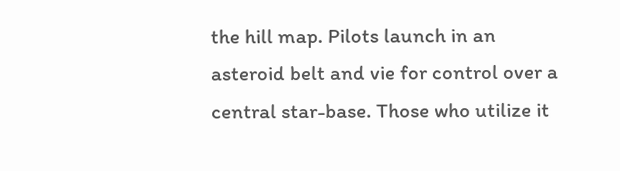the hill map. Pilots launch in an asteroid belt and vie for control over a central star-base. Those who utilize it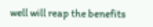well will reap the benefits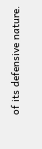of its defensive nature.